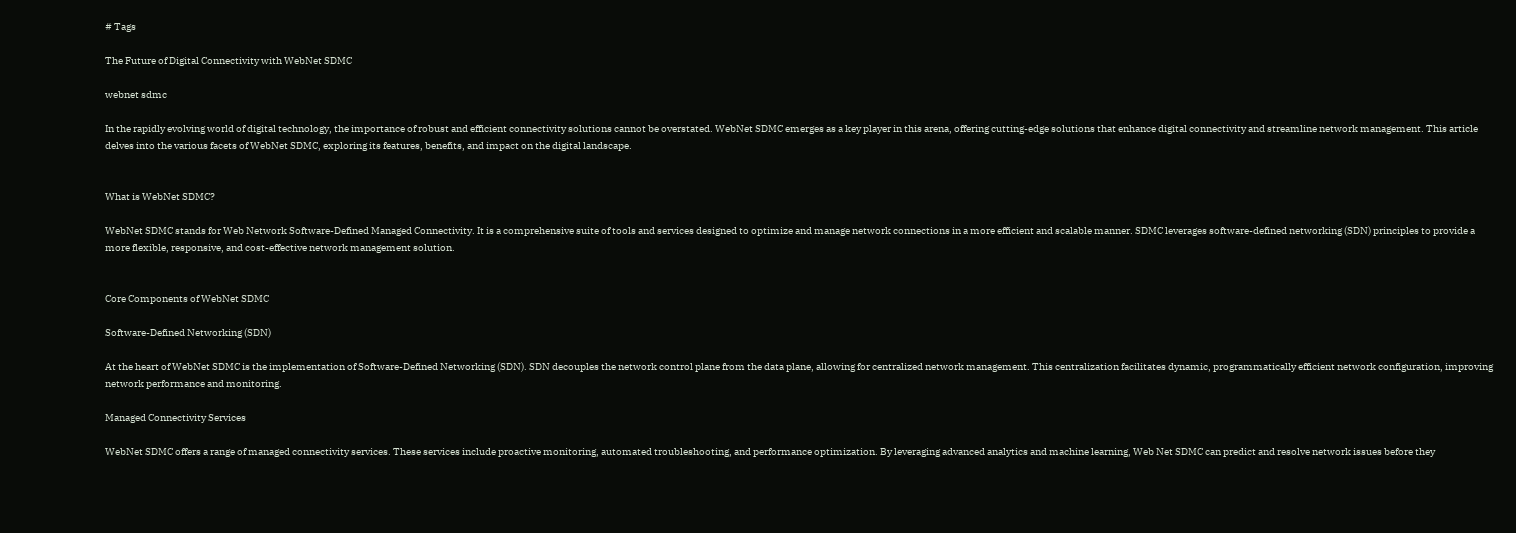# Tags

The Future of Digital Connectivity with WebNet SDMC

webnet sdmc

In the rapidly evolving world of digital technology, the importance of robust and efficient connectivity solutions cannot be overstated. WebNet SDMC emerges as a key player in this arena, offering cutting-edge solutions that enhance digital connectivity and streamline network management. This article delves into the various facets of WebNet SDMC, exploring its features, benefits, and impact on the digital landscape.


What is WebNet SDMC?

WebNet SDMC stands for Web Network Software-Defined Managed Connectivity. It is a comprehensive suite of tools and services designed to optimize and manage network connections in a more efficient and scalable manner. SDMC leverages software-defined networking (SDN) principles to provide a more flexible, responsive, and cost-effective network management solution.


Core Components of WebNet SDMC

Software-Defined Networking (SDN)

At the heart of WebNet SDMC is the implementation of Software-Defined Networking (SDN). SDN decouples the network control plane from the data plane, allowing for centralized network management. This centralization facilitates dynamic, programmatically efficient network configuration, improving network performance and monitoring.

Managed Connectivity Services

WebNet SDMC offers a range of managed connectivity services. These services include proactive monitoring, automated troubleshooting, and performance optimization. By leveraging advanced analytics and machine learning, Web Net SDMC can predict and resolve network issues before they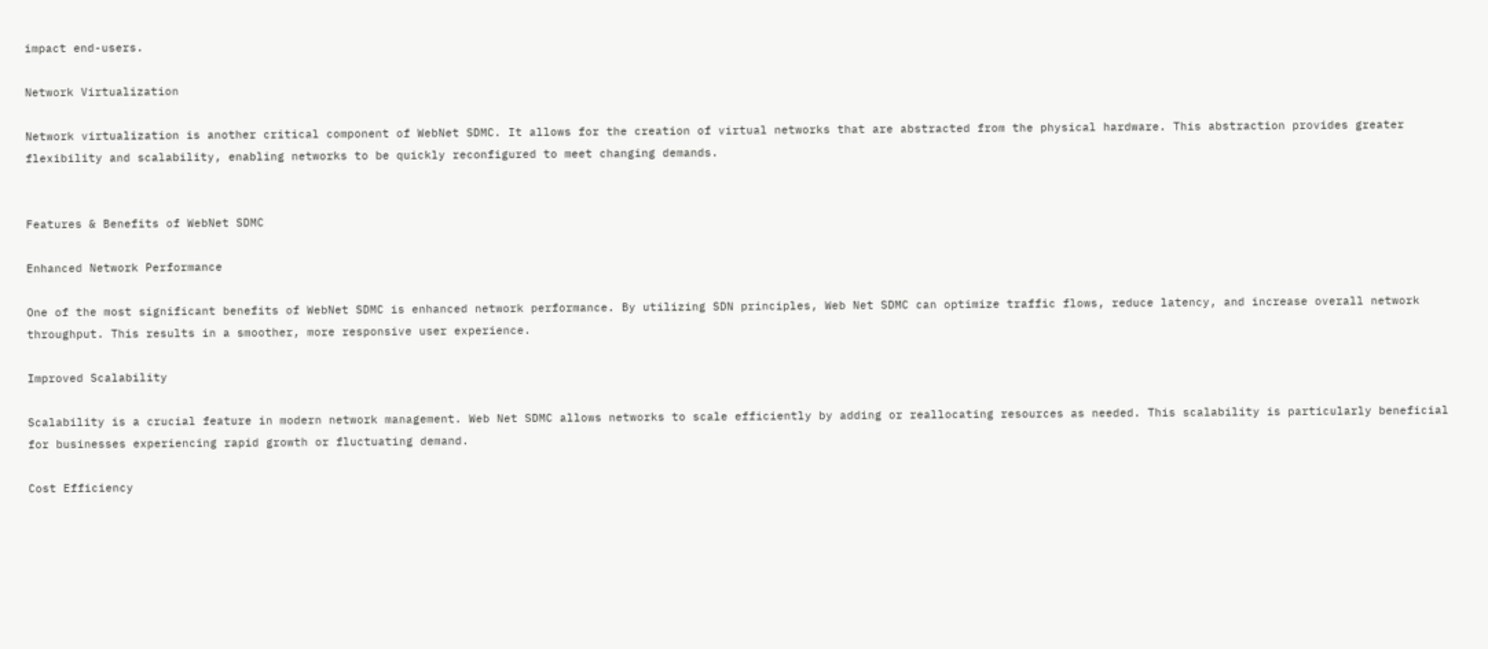impact end-users.

Network Virtualization

Network virtualization is another critical component of WebNet SDMC. It allows for the creation of virtual networks that are abstracted from the physical hardware. This abstraction provides greater flexibility and scalability, enabling networks to be quickly reconfigured to meet changing demands.


Features & Benefits of WebNet SDMC

Enhanced Network Performance

One of the most significant benefits of WebNet SDMC is enhanced network performance. By utilizing SDN principles, Web Net SDMC can optimize traffic flows, reduce latency, and increase overall network throughput. This results in a smoother, more responsive user experience.

Improved Scalability

Scalability is a crucial feature in modern network management. Web Net SDMC allows networks to scale efficiently by adding or reallocating resources as needed. This scalability is particularly beneficial for businesses experiencing rapid growth or fluctuating demand.

Cost Efficiency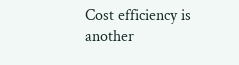Cost efficiency is another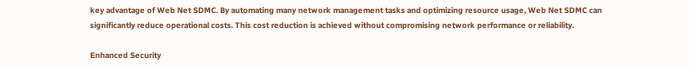key advantage of Web Net SDMC. By automating many network management tasks and optimizing resource usage, Web Net SDMC can significantly reduce operational costs. This cost reduction is achieved without compromising network performance or reliability.

Enhanced Security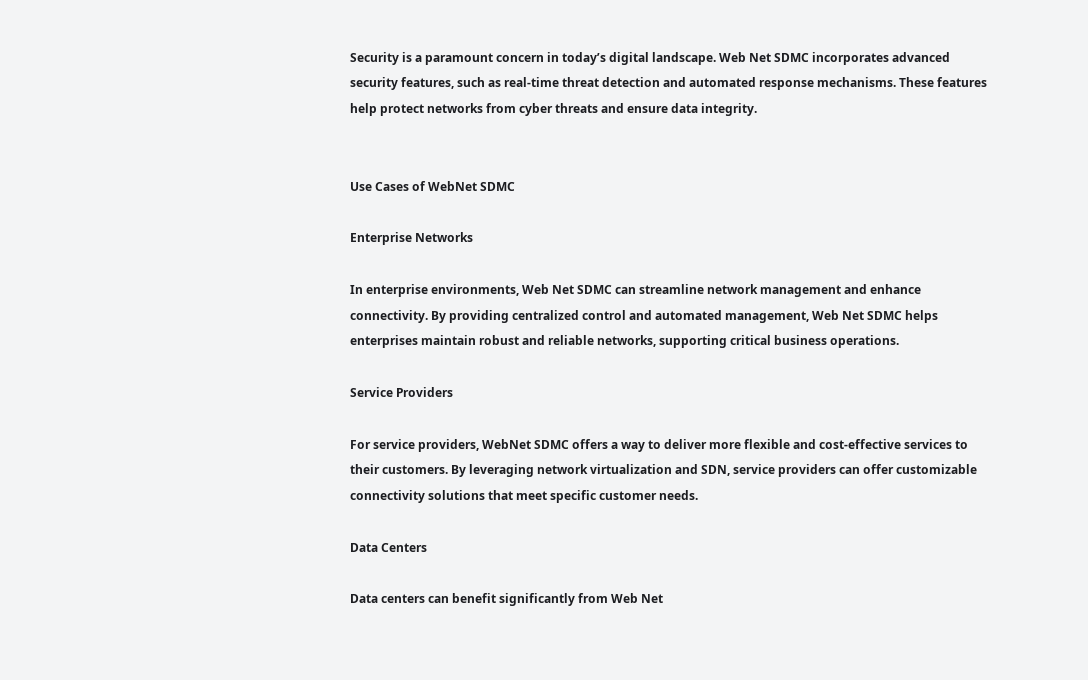Security is a paramount concern in today’s digital landscape. Web Net SDMC incorporates advanced security features, such as real-time threat detection and automated response mechanisms. These features help protect networks from cyber threats and ensure data integrity.


Use Cases of WebNet SDMC

Enterprise Networks

In enterprise environments, Web Net SDMC can streamline network management and enhance connectivity. By providing centralized control and automated management, Web Net SDMC helps enterprises maintain robust and reliable networks, supporting critical business operations.

Service Providers

For service providers, WebNet SDMC offers a way to deliver more flexible and cost-effective services to their customers. By leveraging network virtualization and SDN, service providers can offer customizable connectivity solutions that meet specific customer needs.

Data Centers

Data centers can benefit significantly from Web Net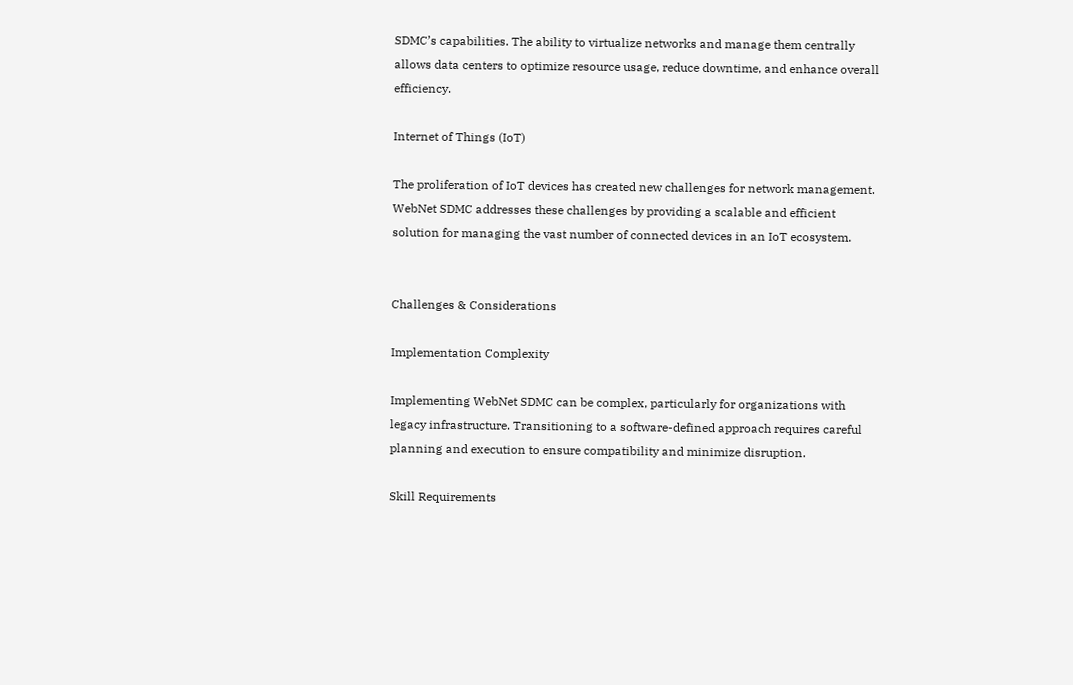SDMC’s capabilities. The ability to virtualize networks and manage them centrally allows data centers to optimize resource usage, reduce downtime, and enhance overall efficiency.

Internet of Things (IoT)

The proliferation of IoT devices has created new challenges for network management. WebNet SDMC addresses these challenges by providing a scalable and efficient solution for managing the vast number of connected devices in an IoT ecosystem.


Challenges & Considerations

Implementation Complexity

Implementing WebNet SDMC can be complex, particularly for organizations with legacy infrastructure. Transitioning to a software-defined approach requires careful planning and execution to ensure compatibility and minimize disruption.

Skill Requirements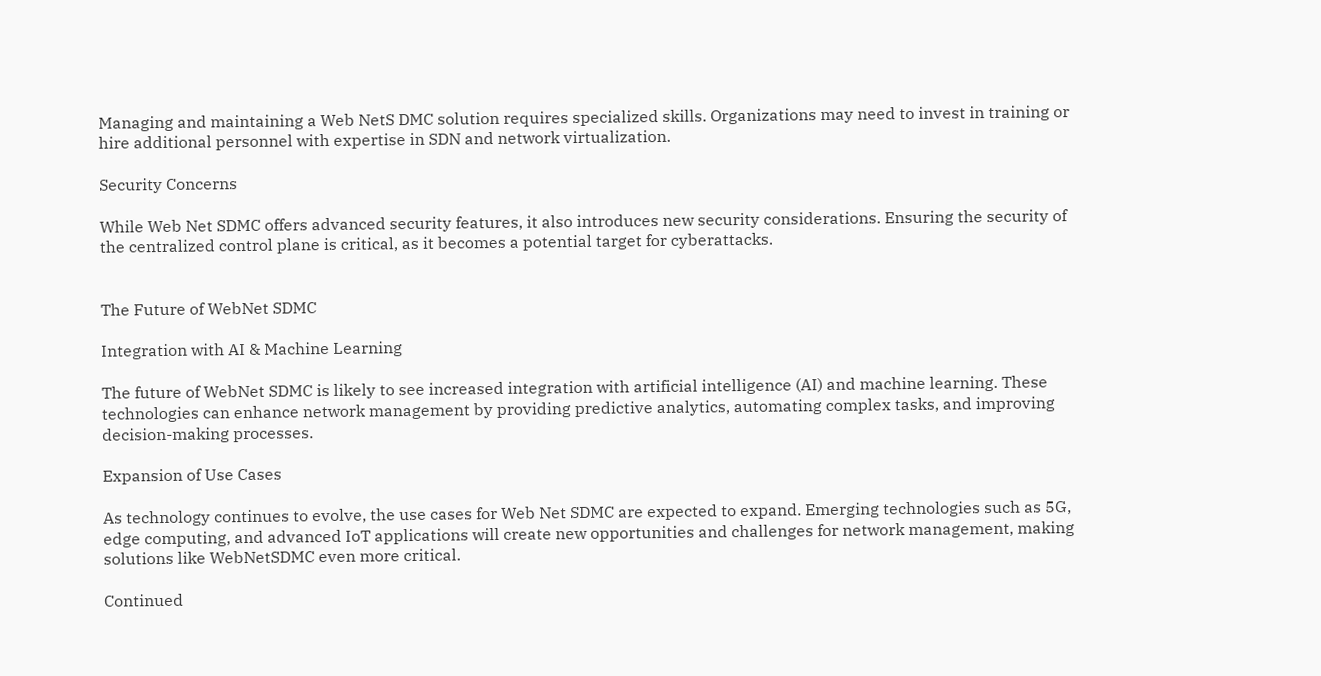Managing and maintaining a Web NetS DMC solution requires specialized skills. Organizations may need to invest in training or hire additional personnel with expertise in SDN and network virtualization.

Security Concerns

While Web Net SDMC offers advanced security features, it also introduces new security considerations. Ensuring the security of the centralized control plane is critical, as it becomes a potential target for cyberattacks.


The Future of WebNet SDMC

Integration with AI & Machine Learning

The future of WebNet SDMC is likely to see increased integration with artificial intelligence (AI) and machine learning. These technologies can enhance network management by providing predictive analytics, automating complex tasks, and improving decision-making processes.

Expansion of Use Cases

As technology continues to evolve, the use cases for Web Net SDMC are expected to expand. Emerging technologies such as 5G, edge computing, and advanced IoT applications will create new opportunities and challenges for network management, making solutions like WebNetSDMC even more critical.

Continued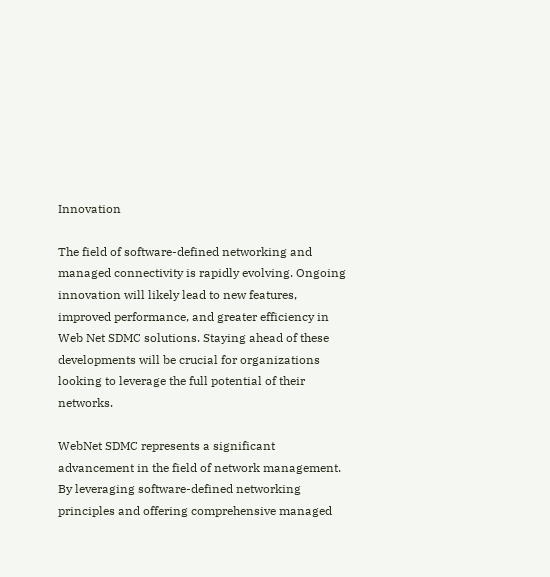Innovation

The field of software-defined networking and managed connectivity is rapidly evolving. Ongoing innovation will likely lead to new features, improved performance, and greater efficiency in Web Net SDMC solutions. Staying ahead of these developments will be crucial for organizations looking to leverage the full potential of their networks.

WebNet SDMC represents a significant advancement in the field of network management. By leveraging software-defined networking principles and offering comprehensive managed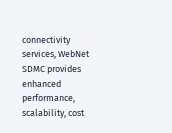connectivity services, WebNet SDMC provides enhanced performance, scalability, cost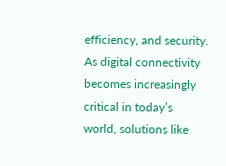efficiency, and security. As digital connectivity becomes increasingly critical in today’s world, solutions like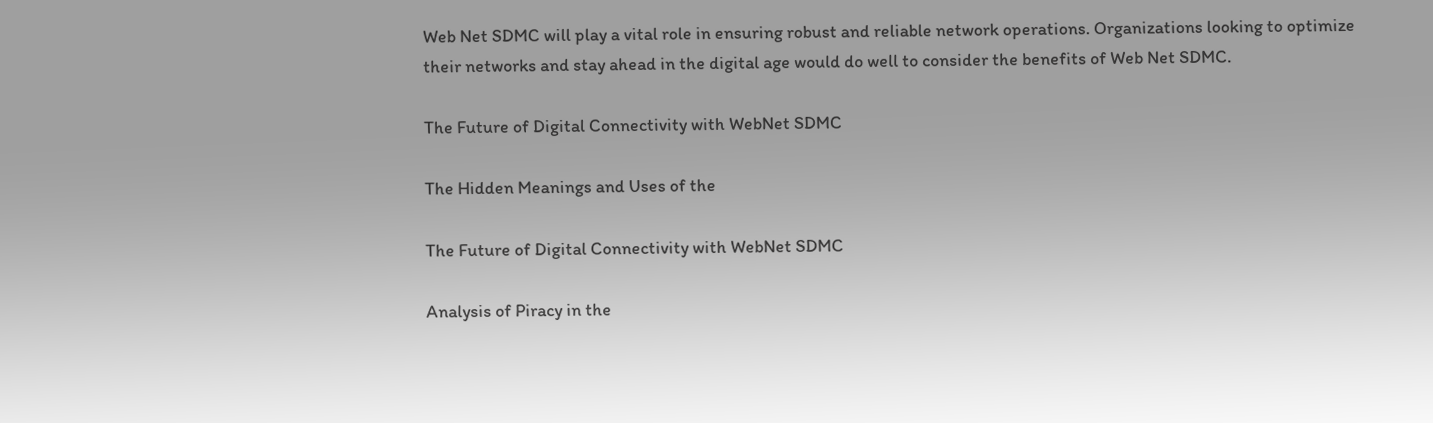Web Net SDMC will play a vital role in ensuring robust and reliable network operations. Organizations looking to optimize their networks and stay ahead in the digital age would do well to consider the benefits of Web Net SDMC.

The Future of Digital Connectivity with WebNet SDMC

The Hidden Meanings and Uses of the

The Future of Digital Connectivity with WebNet SDMC

Analysis of Piracy in the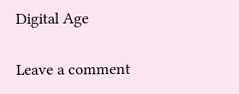Digital Age

Leave a comment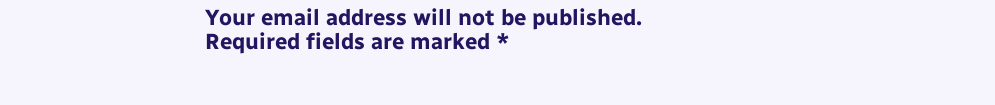Your email address will not be published. Required fields are marked *